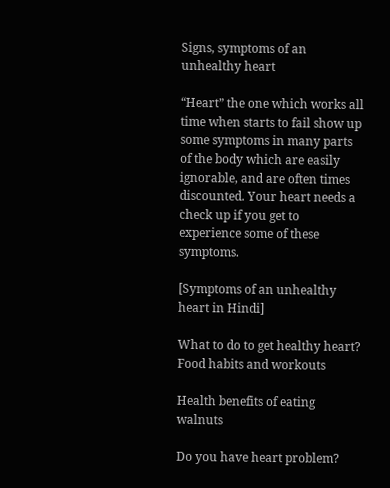Signs, symptoms of an unhealthy heart

“Heart” the one which works all time when starts to fail show up some symptoms in many parts of the body which are easily ignorable, and are often times discounted. Your heart needs a check up if you get to experience some of these symptoms.

[Symptoms of an unhealthy heart in Hindi]

What to do to get healthy heart? Food habits and workouts

Health benefits of eating walnuts

Do you have heart problem?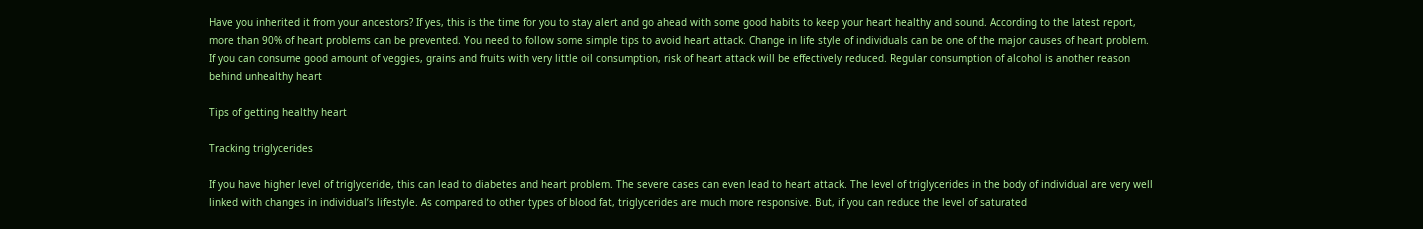Have you inherited it from your ancestors? If yes, this is the time for you to stay alert and go ahead with some good habits to keep your heart healthy and sound. According to the latest report, more than 90% of heart problems can be prevented. You need to follow some simple tips to avoid heart attack. Change in life style of individuals can be one of the major causes of heart problem. If you can consume good amount of veggies, grains and fruits with very little oil consumption, risk of heart attack will be effectively reduced. Regular consumption of alcohol is another reason behind unhealthy heart

Tips of getting healthy heart

Tracking triglycerides

If you have higher level of triglyceride, this can lead to diabetes and heart problem. The severe cases can even lead to heart attack. The level of triglycerides in the body of individual are very well linked with changes in individual’s lifestyle. As compared to other types of blood fat, triglycerides are much more responsive. But, if you can reduce the level of saturated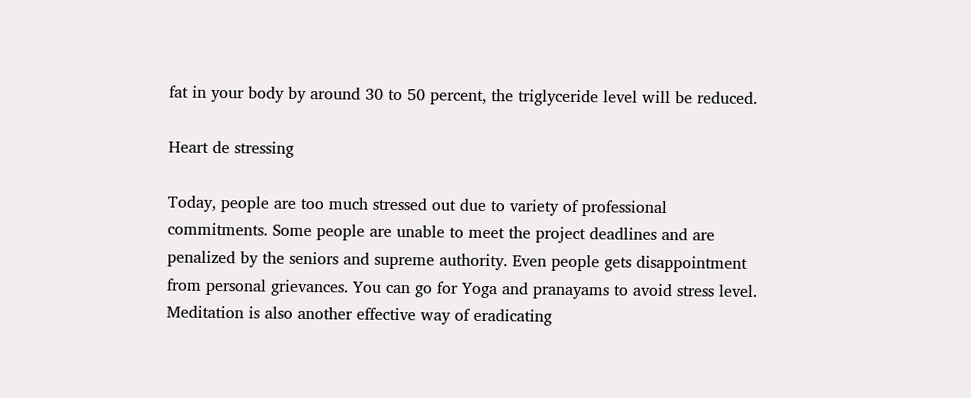fat in your body by around 30 to 50 percent, the triglyceride level will be reduced.

Heart de stressing

Today, people are too much stressed out due to variety of professional commitments. Some people are unable to meet the project deadlines and are penalized by the seniors and supreme authority. Even people gets disappointment from personal grievances. You can go for Yoga and pranayams to avoid stress level. Meditation is also another effective way of eradicating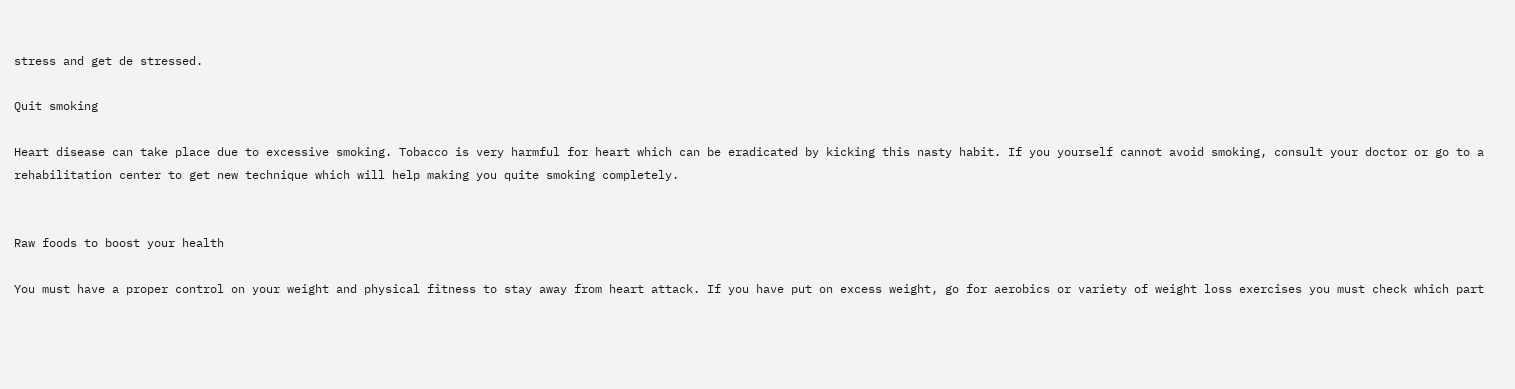stress and get de stressed.

Quit smoking

Heart disease can take place due to excessive smoking. Tobacco is very harmful for heart which can be eradicated by kicking this nasty habit. If you yourself cannot avoid smoking, consult your doctor or go to a rehabilitation center to get new technique which will help making you quite smoking completely.


Raw foods to boost your health

You must have a proper control on your weight and physical fitness to stay away from heart attack. If you have put on excess weight, go for aerobics or variety of weight loss exercises you must check which part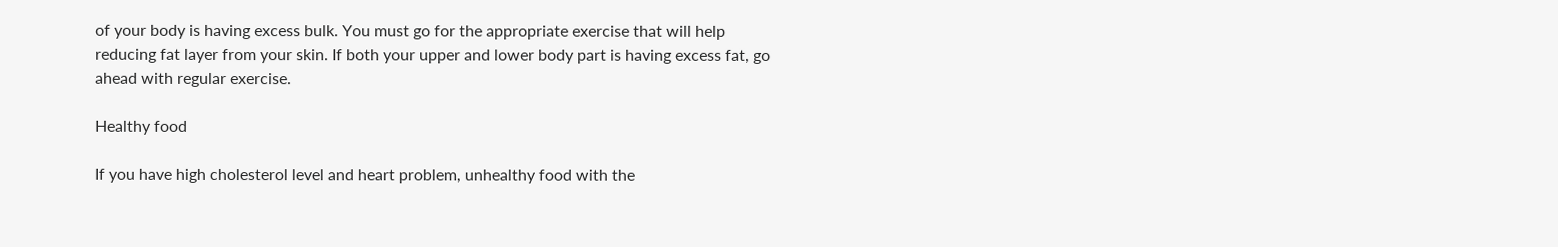of your body is having excess bulk. You must go for the appropriate exercise that will help reducing fat layer from your skin. If both your upper and lower body part is having excess fat, go ahead with regular exercise.

Healthy food

If you have high cholesterol level and heart problem, unhealthy food with the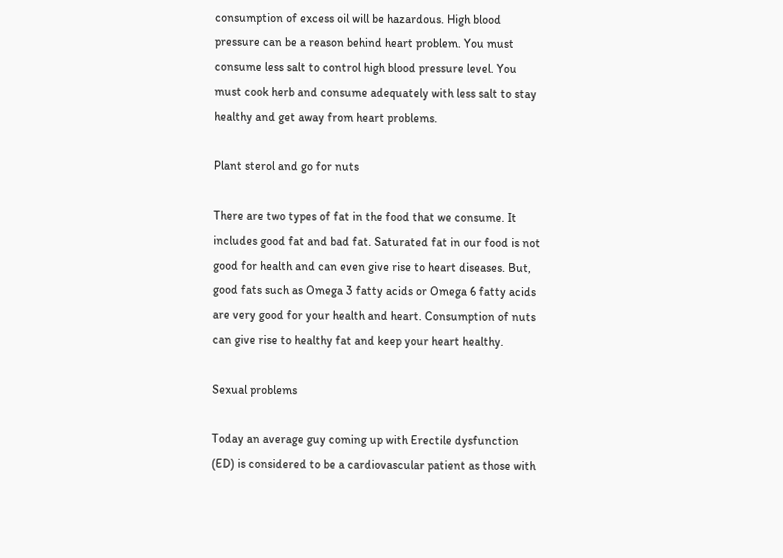consumption of excess oil will be hazardous. High blood pressure can be a reason behind heart problem. You must consume less salt to control high blood pressure level. You must cook herb and consume adequately with less salt to stay healthy and get away from heart problems.

Plant sterol and go for nuts

There are two types of fat in the food that we consume. It includes good fat and bad fat. Saturated fat in our food is not good for health and can even give rise to heart diseases. But, good fats such as Omega 3 fatty acids or Omega 6 fatty acids are very good for your health and heart. Consumption of nuts can give rise to healthy fat and keep your heart healthy.

Sexual problems

Today an average guy coming up with Erectile dysfunction (ED) is considered to be a cardiovascular patient as those with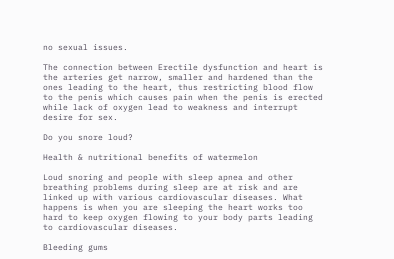no sexual issues.

The connection between Erectile dysfunction and heart is the arteries get narrow, smaller and hardened than the ones leading to the heart, thus restricting blood flow to the penis which causes pain when the penis is erected while lack of oxygen lead to weakness and interrupt desire for sex.

Do you snore loud?

Health & nutritional benefits of watermelon

Loud snoring and people with sleep apnea and other breathing problems during sleep are at risk and are linked up with various cardiovascular diseases. What happens is when you are sleeping the heart works too hard to keep oxygen flowing to your body parts leading to cardiovascular diseases.

Bleeding gums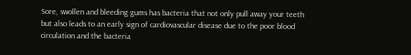Sore, swollen and bleeding gums has bacteria that not only pull away your teeth but also leads to an early sign of cardiovascular disease due to the poor blood circulation and the bacteria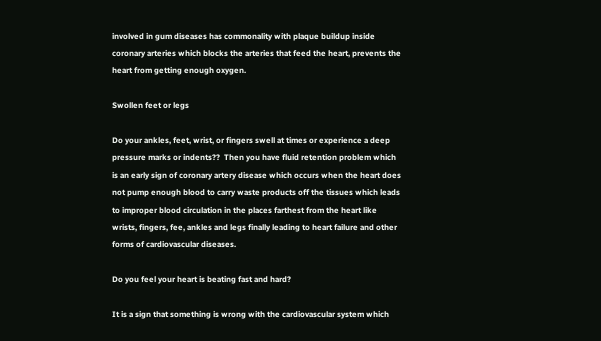involved in gum diseases has commonality with plaque buildup inside coronary arteries which blocks the arteries that feed the heart, prevents the heart from getting enough oxygen.

Swollen feet or legs

Do your ankles, feet, wrist, or fingers swell at times or experience a deep pressure marks or indents??  Then you have fluid retention problem which is an early sign of coronary artery disease which occurs when the heart does not pump enough blood to carry waste products off the tissues which leads to improper blood circulation in the places farthest from the heart like wrists, fingers, fee, ankles and legs finally leading to heart failure and other forms of cardiovascular diseases.

Do you feel your heart is beating fast and hard?

It is a sign that something is wrong with the cardiovascular system which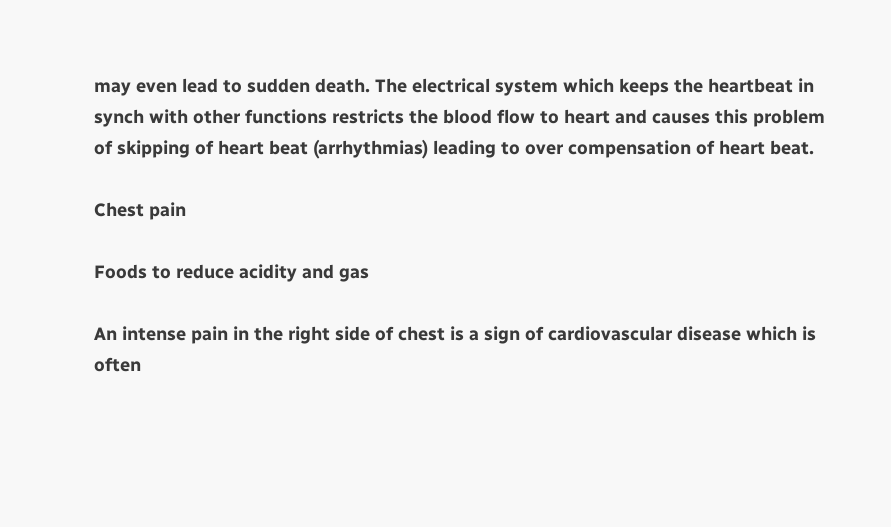may even lead to sudden death. The electrical system which keeps the heartbeat in synch with other functions restricts the blood flow to heart and causes this problem of skipping of heart beat (arrhythmias) leading to over compensation of heart beat.

Chest pain

Foods to reduce acidity and gas

An intense pain in the right side of chest is a sign of cardiovascular disease which is often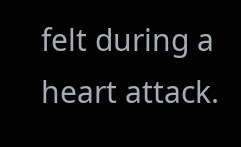felt during a heart attack.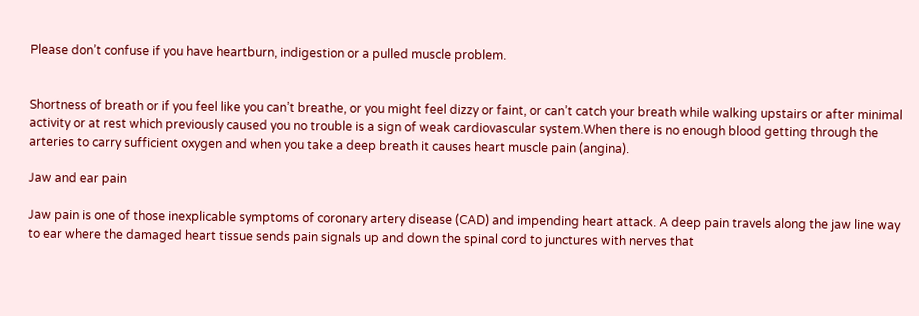Please don’t confuse if you have heartburn, indigestion or a pulled muscle problem.


Shortness of breath or if you feel like you can’t breathe, or you might feel dizzy or faint, or can’t catch your breath while walking upstairs or after minimal activity or at rest which previously caused you no trouble is a sign of weak cardiovascular system.When there is no enough blood getting through the arteries to carry sufficient oxygen and when you take a deep breath it causes heart muscle pain (angina).

Jaw and ear pain

Jaw pain is one of those inexplicable symptoms of coronary artery disease (CAD) and impending heart attack. A deep pain travels along the jaw line way to ear where the damaged heart tissue sends pain signals up and down the spinal cord to junctures with nerves that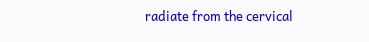radiate from the cervical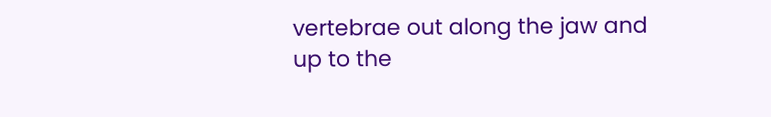vertebrae out along the jaw and up to the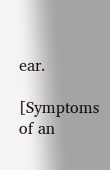ear.

[Symptoms of an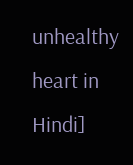unhealthy heart in Hindi]